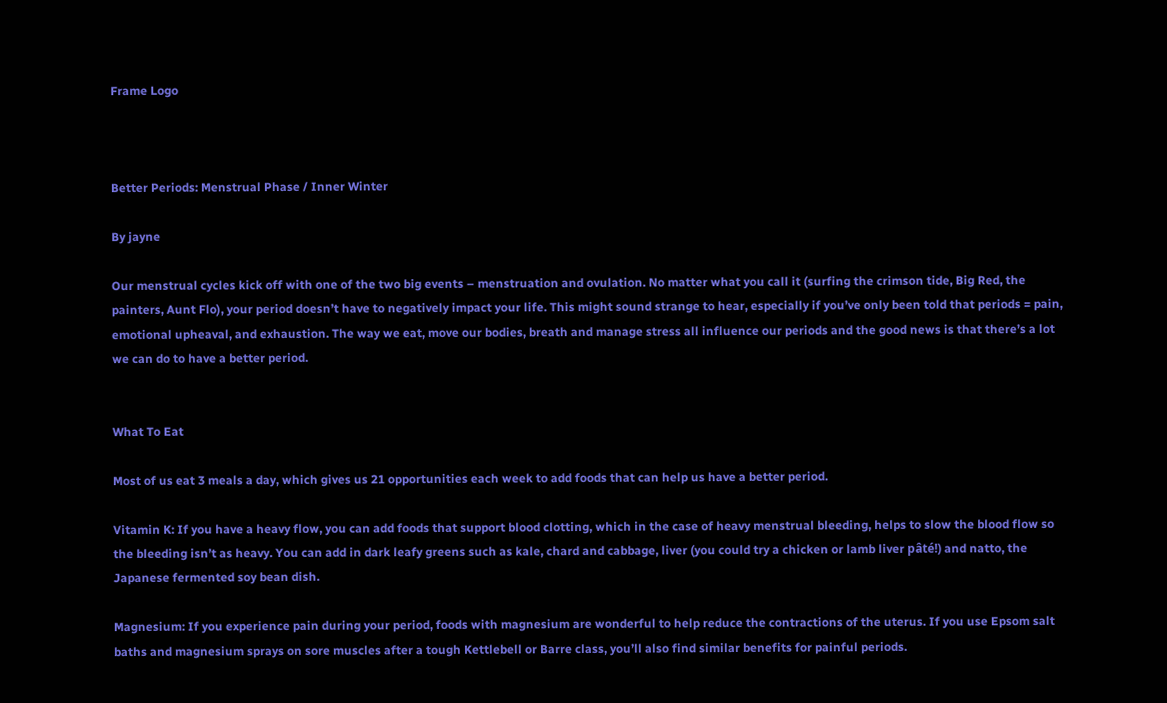Frame Logo



Better Periods: Menstrual Phase / Inner Winter

By jayne

Our menstrual cycles kick off with one of the two big events – menstruation and ovulation. No matter what you call it (surfing the crimson tide, Big Red, the painters, Aunt Flo), your period doesn’t have to negatively impact your life. This might sound strange to hear, especially if you’ve only been told that periods = pain, emotional upheaval, and exhaustion. The way we eat, move our bodies, breath and manage stress all influence our periods and the good news is that there’s a lot we can do to have a better period.


What To Eat

Most of us eat 3 meals a day, which gives us 21 opportunities each week to add foods that can help us have a better period.

Vitamin K: If you have a heavy flow, you can add foods that support blood clotting, which in the case of heavy menstrual bleeding, helps to slow the blood flow so the bleeding isn’t as heavy. You can add in dark leafy greens such as kale, chard and cabbage, liver (you could try a chicken or lamb liver pâté!) and natto, the Japanese fermented soy bean dish.

Magnesium: If you experience pain during your period, foods with magnesium are wonderful to help reduce the contractions of the uterus. If you use Epsom salt baths and magnesium sprays on sore muscles after a tough Kettlebell or Barre class, you’ll also find similar benefits for painful periods.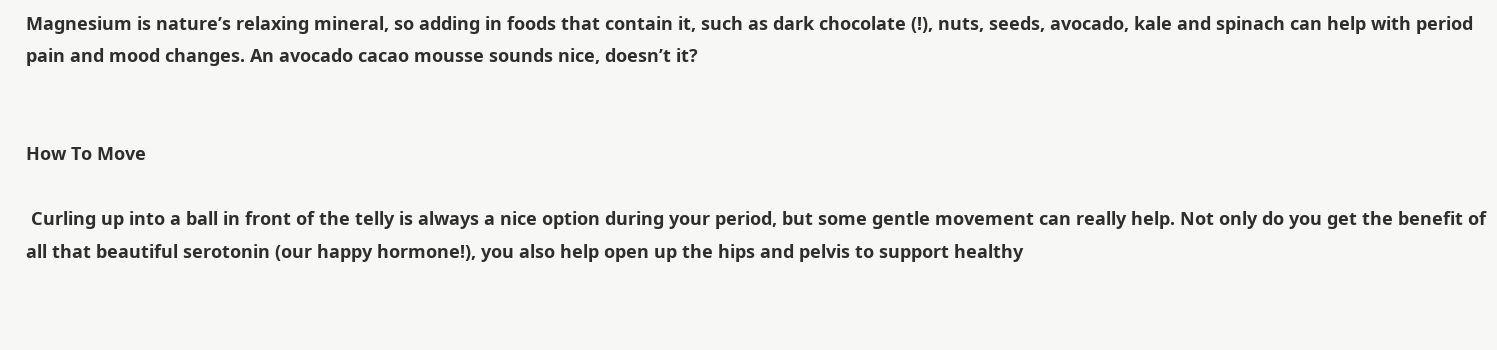Magnesium is nature’s relaxing mineral, so adding in foods that contain it, such as dark chocolate (!), nuts, seeds, avocado, kale and spinach can help with period pain and mood changes. An avocado cacao mousse sounds nice, doesn’t it?


How To Move

 Curling up into a ball in front of the telly is always a nice option during your period, but some gentle movement can really help. Not only do you get the benefit of all that beautiful serotonin (our happy hormone!), you also help open up the hips and pelvis to support healthy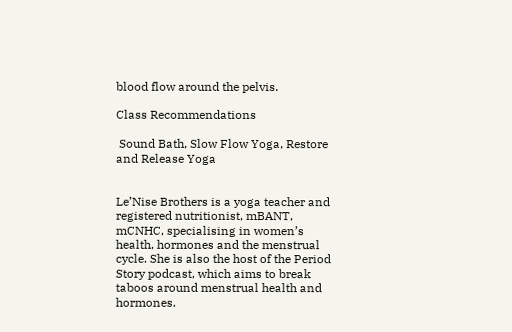blood flow around the pelvis.

Class Recommendations

 Sound Bath, Slow Flow Yoga, Restore and Release Yoga


Le’Nise Brothers is a yoga teacher and registered nutritionist, mBANT, mCNHC, specialising in women’s health, hormones and the menstrual cycle. She is also the host of the Period Story podcast, which aims to break taboos around menstrual health and hormones.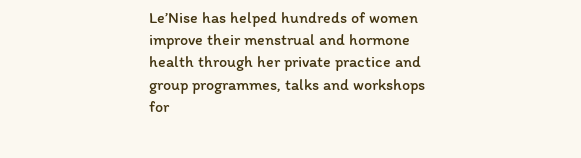Le’Nise has helped hundreds of women improve their menstrual and hormone health through her private practice and group programmes, talks and workshops for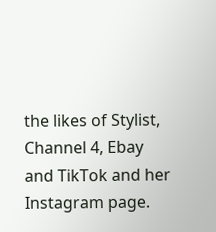the likes of Stylist, Channel 4, Ebay and TikTok and her Instagram page.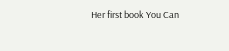Her first book You Can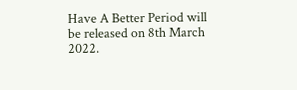Have A Better Period will be released on 8th March 2022.